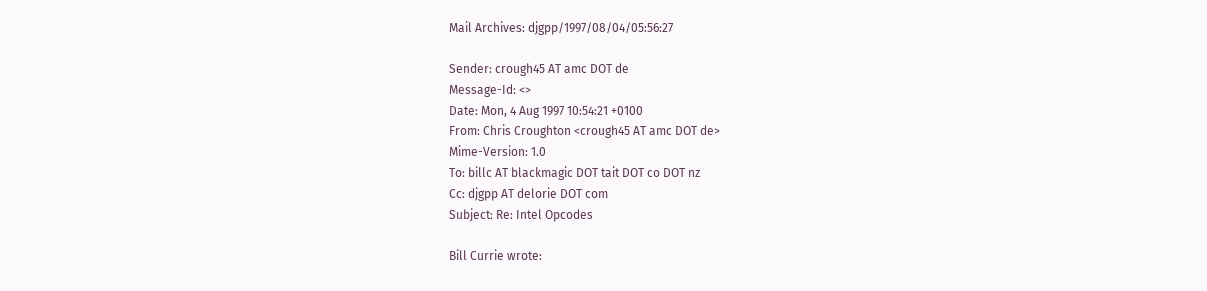Mail Archives: djgpp/1997/08/04/05:56:27

Sender: crough45 AT amc DOT de
Message-Id: <>
Date: Mon, 4 Aug 1997 10:54:21 +0100
From: Chris Croughton <crough45 AT amc DOT de>
Mime-Version: 1.0
To: billc AT blackmagic DOT tait DOT co DOT nz
Cc: djgpp AT delorie DOT com
Subject: Re: Intel Opcodes

Bill Currie wrote: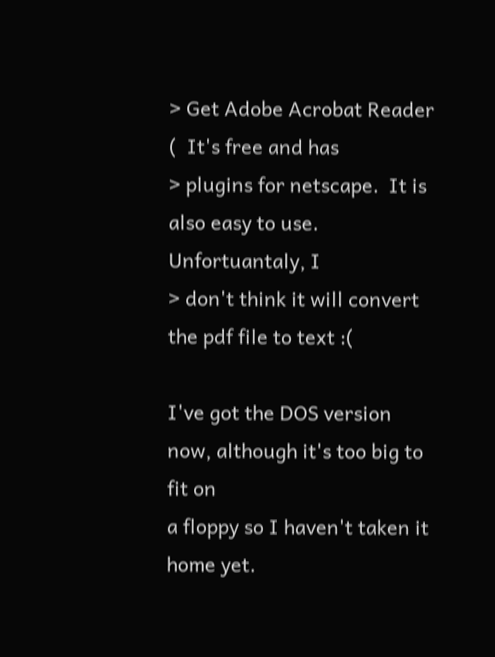> Get Adobe Acrobat Reader (  It's free and has
> plugins for netscape.  It is also easy to use.  Unfortuantaly, I
> don't think it will convert the pdf file to text :(

I've got the DOS version now, although it's too big to fit on
a floppy so I haven't taken it home yet.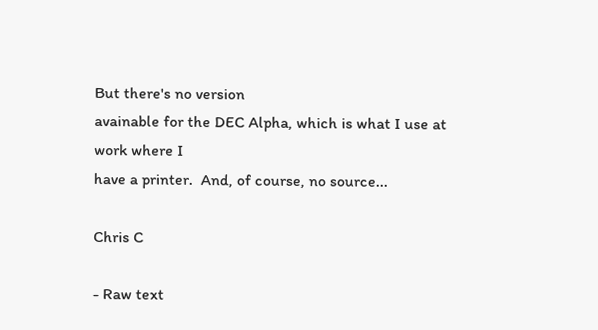But there's no version
avainable for the DEC Alpha, which is what I use at work where I
have a printer.  And, of course, no source...

Chris C

- Raw text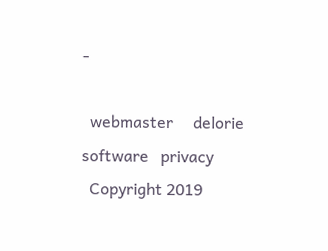-

  webmaster     delorie software   privacy
  Copyright 2019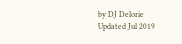by DJ Delorie     Updated Jul 2019